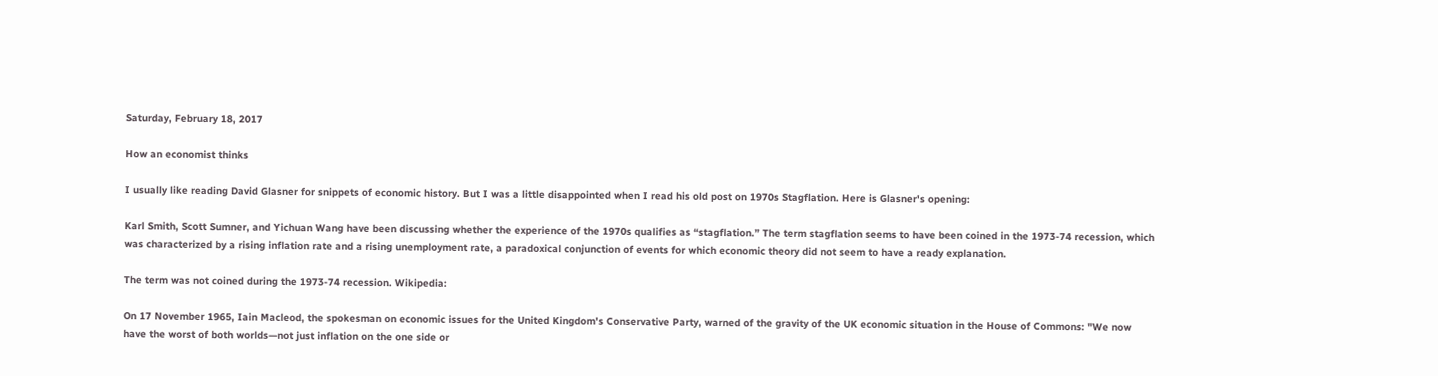Saturday, February 18, 2017

How an economist thinks

I usually like reading David Glasner for snippets of economic history. But I was a little disappointed when I read his old post on 1970s Stagflation. Here is Glasner's opening:

Karl Smith, Scott Sumner, and Yichuan Wang have been discussing whether the experience of the 1970s qualifies as “stagflation.” The term stagflation seems to have been coined in the 1973-74 recession, which was characterized by a rising inflation rate and a rising unemployment rate, a paradoxical conjunction of events for which economic theory did not seem to have a ready explanation.

The term was not coined during the 1973-74 recession. Wikipedia:

On 17 November 1965, Iain Macleod, the spokesman on economic issues for the United Kingdom's Conservative Party, warned of the gravity of the UK economic situation in the House of Commons: "We now have the worst of both worlds—not just inflation on the one side or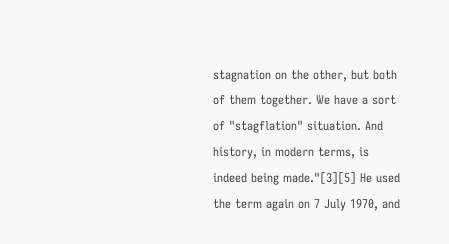stagnation on the other, but both of them together. We have a sort of "stagflation" situation. And history, in modern terms, is indeed being made."[3][5] He used the term again on 7 July 1970, and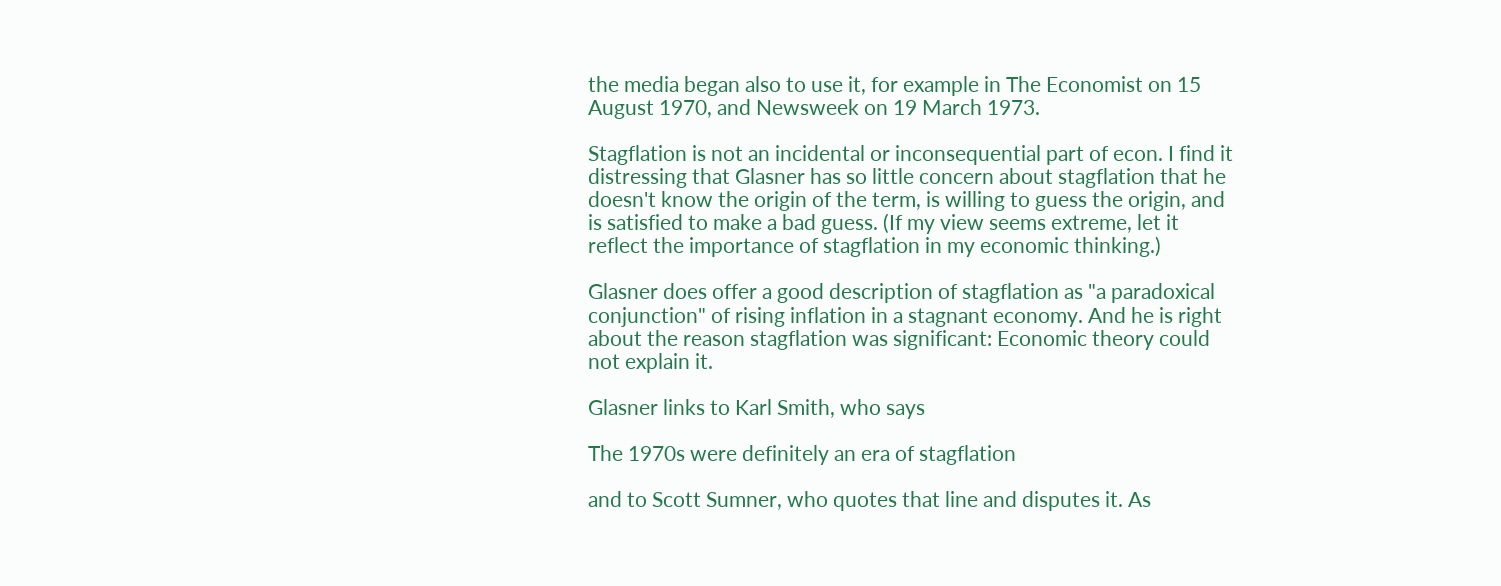the media began also to use it, for example in The Economist on 15 August 1970, and Newsweek on 19 March 1973.

Stagflation is not an incidental or inconsequential part of econ. I find it distressing that Glasner has so little concern about stagflation that he doesn't know the origin of the term, is willing to guess the origin, and is satisfied to make a bad guess. (If my view seems extreme, let it reflect the importance of stagflation in my economic thinking.)

Glasner does offer a good description of stagflation as "a paradoxical conjunction" of rising inflation in a stagnant economy. And he is right about the reason stagflation was significant: Economic theory could not explain it.

Glasner links to Karl Smith, who says

The 1970s were definitely an era of stagflation

and to Scott Sumner, who quotes that line and disputes it. As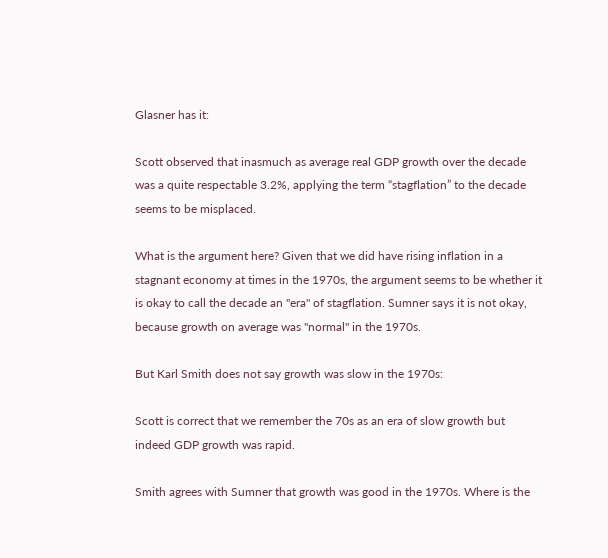Glasner has it:

Scott observed that inasmuch as average real GDP growth over the decade was a quite respectable 3.2%, applying the term “stagflation” to the decade seems to be misplaced.

What is the argument here? Given that we did have rising inflation in a stagnant economy at times in the 1970s, the argument seems to be whether it is okay to call the decade an "era" of stagflation. Sumner says it is not okay, because growth on average was "normal" in the 1970s.

But Karl Smith does not say growth was slow in the 1970s:

Scott is correct that we remember the 70s as an era of slow growth but indeed GDP growth was rapid.

Smith agrees with Sumner that growth was good in the 1970s. Where is the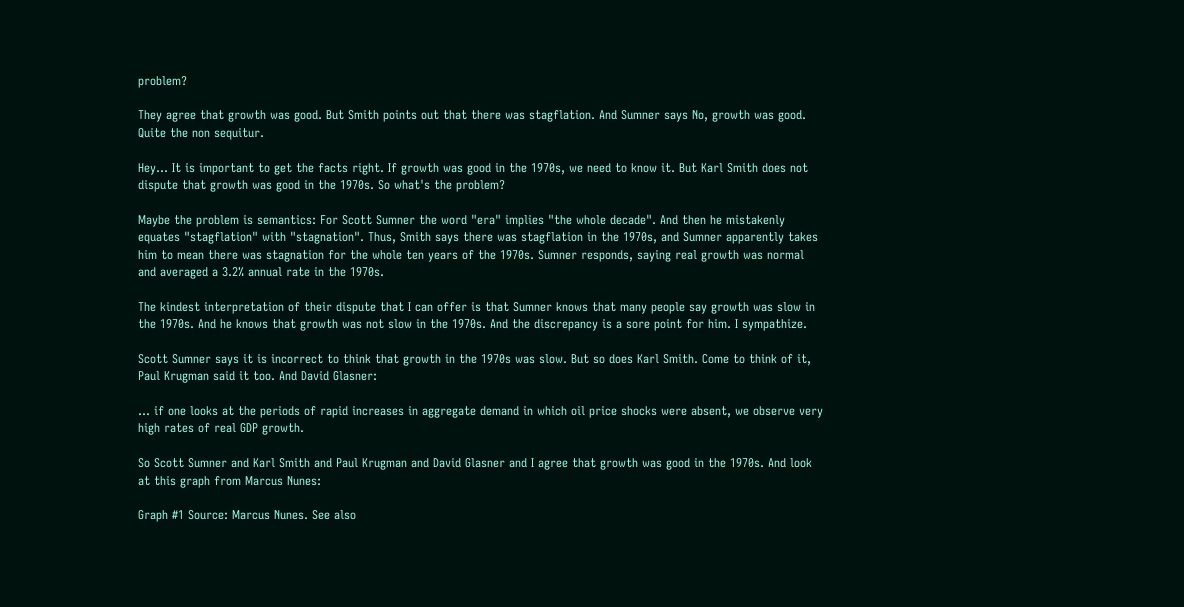problem?

They agree that growth was good. But Smith points out that there was stagflation. And Sumner says No, growth was good. Quite the non sequitur.

Hey... It is important to get the facts right. If growth was good in the 1970s, we need to know it. But Karl Smith does not dispute that growth was good in the 1970s. So what's the problem?

Maybe the problem is semantics: For Scott Sumner the word "era" implies "the whole decade". And then he mistakenly equates "stagflation" with "stagnation". Thus, Smith says there was stagflation in the 1970s, and Sumner apparently takes him to mean there was stagnation for the whole ten years of the 1970s. Sumner responds, saying real growth was normal and averaged a 3.2% annual rate in the 1970s.

The kindest interpretation of their dispute that I can offer is that Sumner knows that many people say growth was slow in the 1970s. And he knows that growth was not slow in the 1970s. And the discrepancy is a sore point for him. I sympathize.

Scott Sumner says it is incorrect to think that growth in the 1970s was slow. But so does Karl Smith. Come to think of it, Paul Krugman said it too. And David Glasner:

... if one looks at the periods of rapid increases in aggregate demand in which oil price shocks were absent, we observe very high rates of real GDP growth.

So Scott Sumner and Karl Smith and Paul Krugman and David Glasner and I agree that growth was good in the 1970s. And look at this graph from Marcus Nunes:

Graph #1 Source: Marcus Nunes. See also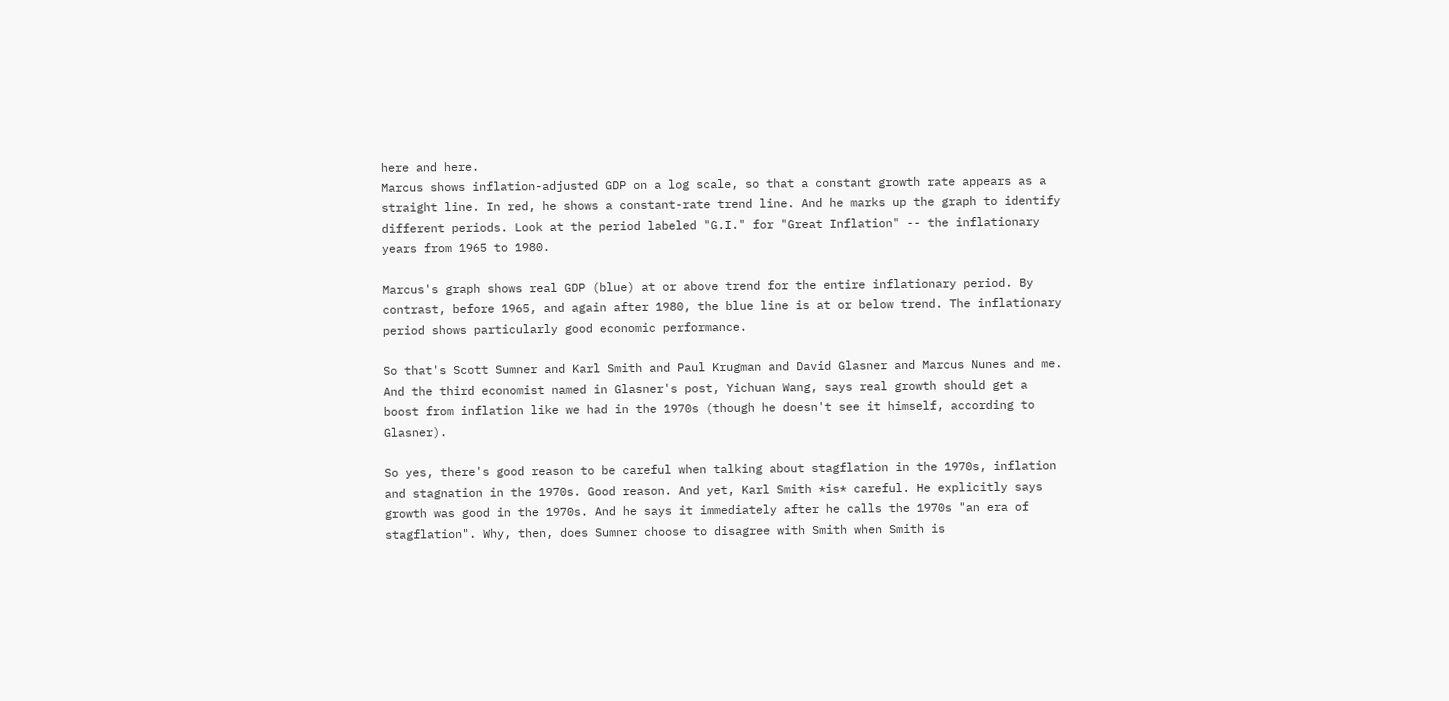here and here.
Marcus shows inflation-adjusted GDP on a log scale, so that a constant growth rate appears as a straight line. In red, he shows a constant-rate trend line. And he marks up the graph to identify different periods. Look at the period labeled "G.I." for "Great Inflation" -- the inflationary years from 1965 to 1980.

Marcus's graph shows real GDP (blue) at or above trend for the entire inflationary period. By contrast, before 1965, and again after 1980, the blue line is at or below trend. The inflationary period shows particularly good economic performance.

So that's Scott Sumner and Karl Smith and Paul Krugman and David Glasner and Marcus Nunes and me. And the third economist named in Glasner's post, Yichuan Wang, says real growth should get a boost from inflation like we had in the 1970s (though he doesn't see it himself, according to Glasner).

So yes, there's good reason to be careful when talking about stagflation in the 1970s, inflation and stagnation in the 1970s. Good reason. And yet, Karl Smith *is* careful. He explicitly says growth was good in the 1970s. And he says it immediately after he calls the 1970s "an era of stagflation". Why, then, does Sumner choose to disagree with Smith when Smith is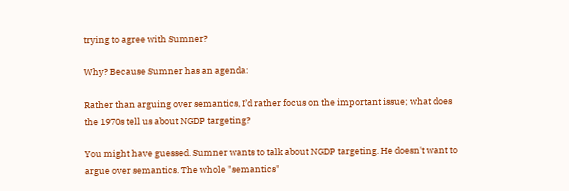trying to agree with Sumner?

Why? Because Sumner has an agenda:

Rather than arguing over semantics, I’d rather focus on the important issue; what does the 1970s tell us about NGDP targeting?

You might have guessed. Sumner wants to talk about NGDP targeting. He doesn't want to argue over semantics. The whole "semantics"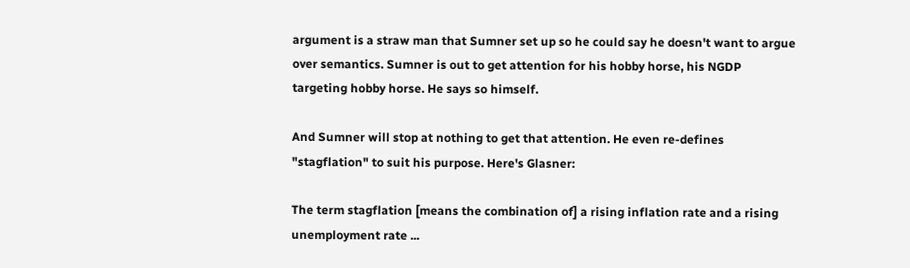argument is a straw man that Sumner set up so he could say he doesn't want to argue over semantics. Sumner is out to get attention for his hobby horse, his NGDP targeting hobby horse. He says so himself.

And Sumner will stop at nothing to get that attention. He even re-defines "stagflation" to suit his purpose. Here's Glasner:

The term stagflation [means the combination of] a rising inflation rate and a rising unemployment rate ...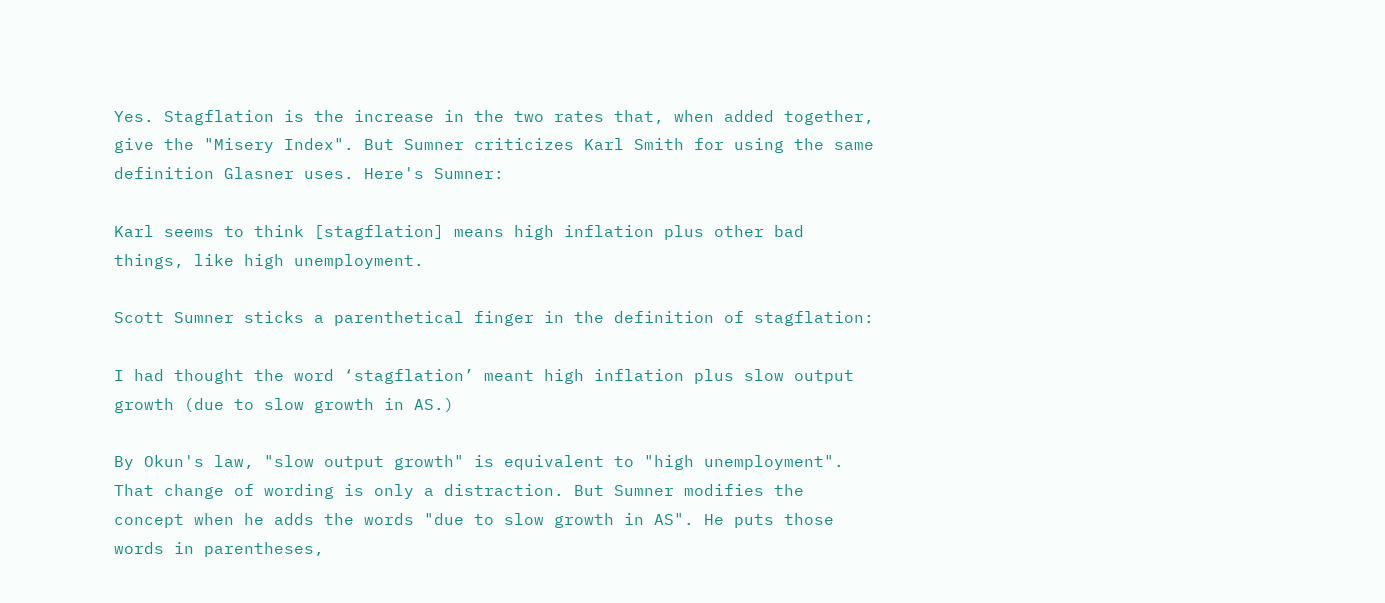Yes. Stagflation is the increase in the two rates that, when added together, give the "Misery Index". But Sumner criticizes Karl Smith for using the same definition Glasner uses. Here's Sumner:

Karl seems to think [stagflation] means high inflation plus other bad things, like high unemployment.

Scott Sumner sticks a parenthetical finger in the definition of stagflation:

I had thought the word ‘stagflation’ meant high inflation plus slow output growth (due to slow growth in AS.)

By Okun's law, "slow output growth" is equivalent to "high unemployment". That change of wording is only a distraction. But Sumner modifies the concept when he adds the words "due to slow growth in AS". He puts those words in parentheses,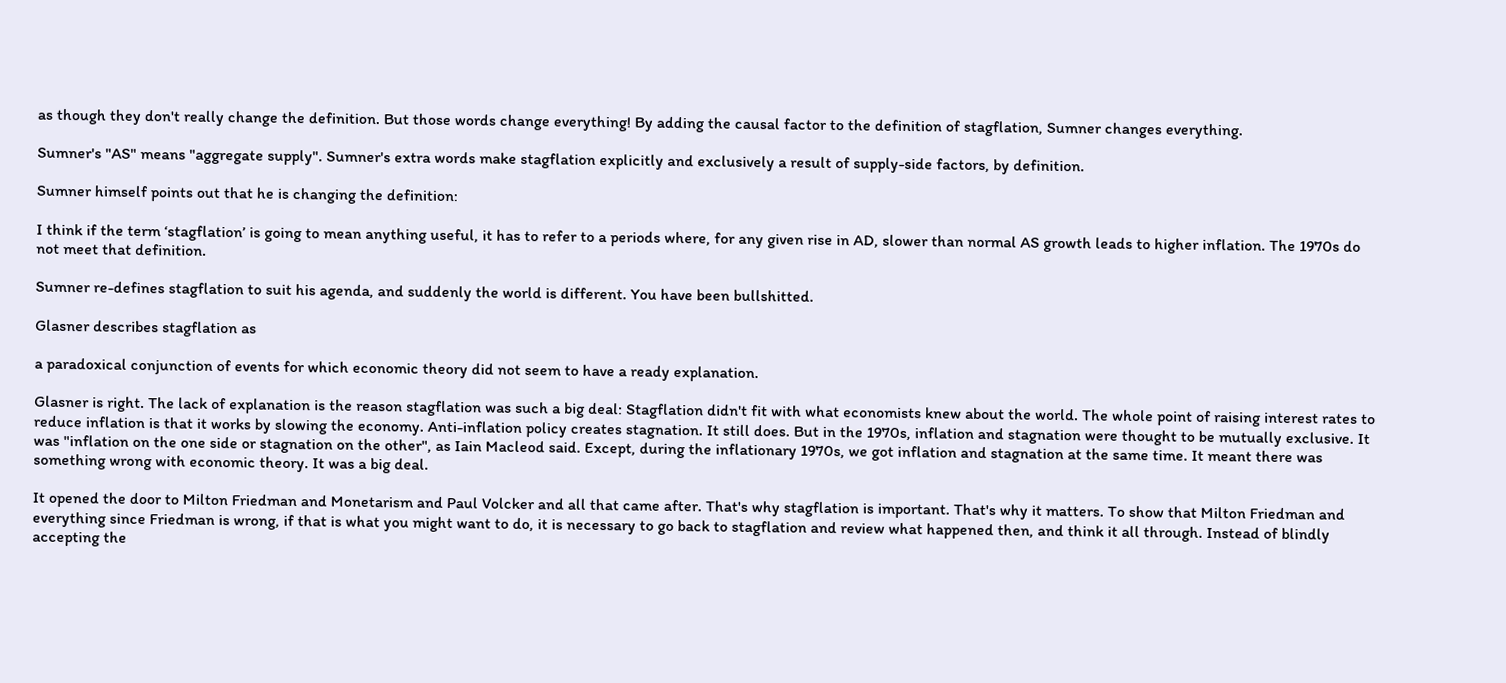as though they don't really change the definition. But those words change everything! By adding the causal factor to the definition of stagflation, Sumner changes everything.

Sumner's "AS" means "aggregate supply". Sumner's extra words make stagflation explicitly and exclusively a result of supply-side factors, by definition.

Sumner himself points out that he is changing the definition:

I think if the term ‘stagflation’ is going to mean anything useful, it has to refer to a periods where, for any given rise in AD, slower than normal AS growth leads to higher inflation. The 1970s do not meet that definition.

Sumner re-defines stagflation to suit his agenda, and suddenly the world is different. You have been bullshitted.

Glasner describes stagflation as

a paradoxical conjunction of events for which economic theory did not seem to have a ready explanation.

Glasner is right. The lack of explanation is the reason stagflation was such a big deal: Stagflation didn't fit with what economists knew about the world. The whole point of raising interest rates to reduce inflation is that it works by slowing the economy. Anti-inflation policy creates stagnation. It still does. But in the 1970s, inflation and stagnation were thought to be mutually exclusive. It was "inflation on the one side or stagnation on the other", as Iain Macleod said. Except, during the inflationary 1970s, we got inflation and stagnation at the same time. It meant there was something wrong with economic theory. It was a big deal.

It opened the door to Milton Friedman and Monetarism and Paul Volcker and all that came after. That's why stagflation is important. That's why it matters. To show that Milton Friedman and everything since Friedman is wrong, if that is what you might want to do, it is necessary to go back to stagflation and review what happened then, and think it all through. Instead of blindly accepting the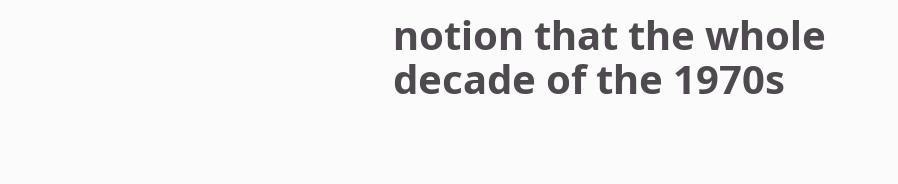notion that the whole decade of the 1970s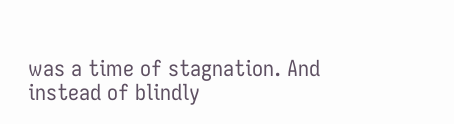was a time of stagnation. And instead of blindly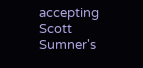accepting Scott Sumner's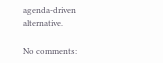agenda-driven alternative.

No comments: